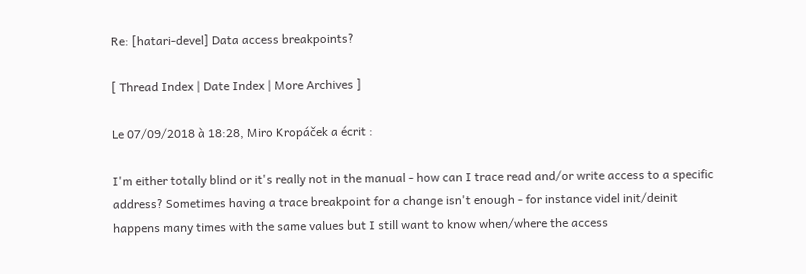Re: [hatari-devel] Data access breakpoints?

[ Thread Index | Date Index | More Archives ]

Le 07/09/2018 à 18:28, Miro Kropáček a écrit :

I'm either totally blind or it's really not in the manual - how can I trace read and/or write access to a specific address? Sometimes having a trace breakpoint for a change isn't enough - for instance videl init/deinit happens many times with the same values but I still want to know when/where the access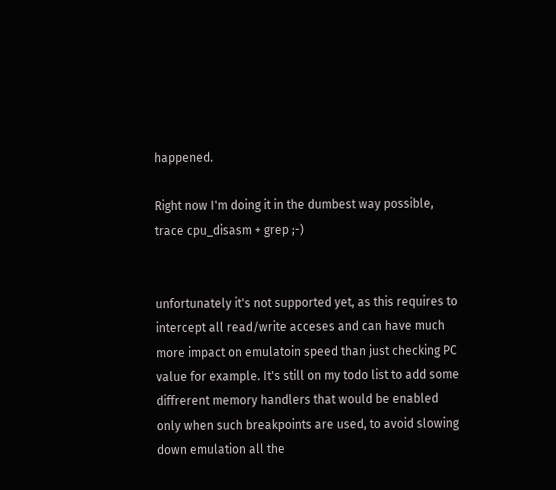happened.

Right now I'm doing it in the dumbest way possible, trace cpu_disasm + grep ;-)


unfortunately it's not supported yet, as this requires to intercept all read/write acceses and can have much more impact on emulatoin speed than just checking PC value for example. It's still on my todo list to add some diffrerent memory handlers that would be enabled only when such breakpoints are used, to avoid slowing down emulation all the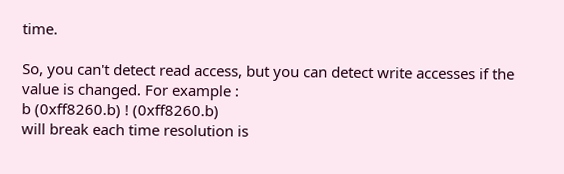time.

So, you can't detect read access, but you can detect write accesses if the value is changed. For example :
b (0xff8260.b) ! (0xff8260.b)
will break each time resolution is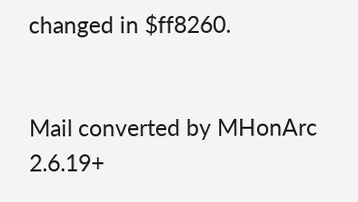changed in $ff8260.


Mail converted by MHonArc 2.6.19+